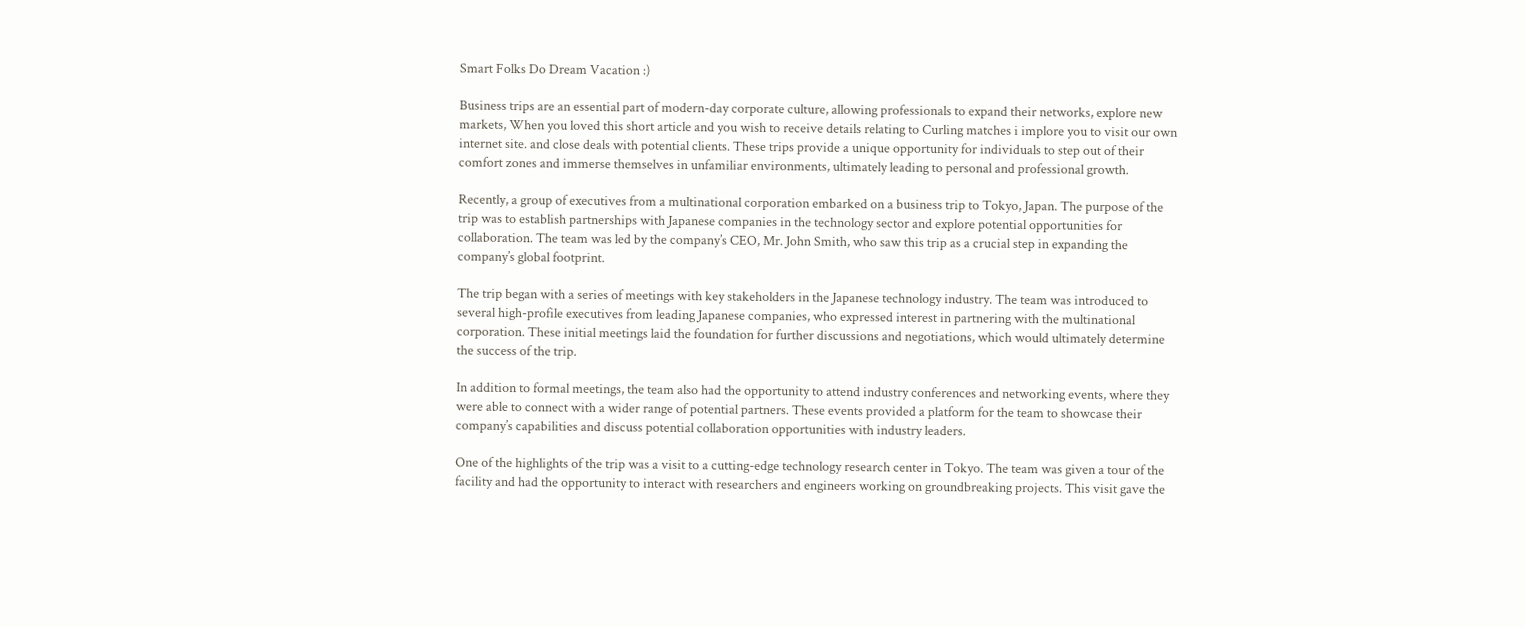Smart Folks Do Dream Vacation :)

Business trips are an essential part of modern-day corporate culture, allowing professionals to expand their networks, explore new markets, When you loved this short article and you wish to receive details relating to Curling matches i implore you to visit our own internet site. and close deals with potential clients. These trips provide a unique opportunity for individuals to step out of their comfort zones and immerse themselves in unfamiliar environments, ultimately leading to personal and professional growth.

Recently, a group of executives from a multinational corporation embarked on a business trip to Tokyo, Japan. The purpose of the trip was to establish partnerships with Japanese companies in the technology sector and explore potential opportunities for collaboration. The team was led by the company’s CEO, Mr. John Smith, who saw this trip as a crucial step in expanding the company’s global footprint.

The trip began with a series of meetings with key stakeholders in the Japanese technology industry. The team was introduced to several high-profile executives from leading Japanese companies, who expressed interest in partnering with the multinational corporation. These initial meetings laid the foundation for further discussions and negotiations, which would ultimately determine the success of the trip.

In addition to formal meetings, the team also had the opportunity to attend industry conferences and networking events, where they were able to connect with a wider range of potential partners. These events provided a platform for the team to showcase their company’s capabilities and discuss potential collaboration opportunities with industry leaders.

One of the highlights of the trip was a visit to a cutting-edge technology research center in Tokyo. The team was given a tour of the facility and had the opportunity to interact with researchers and engineers working on groundbreaking projects. This visit gave the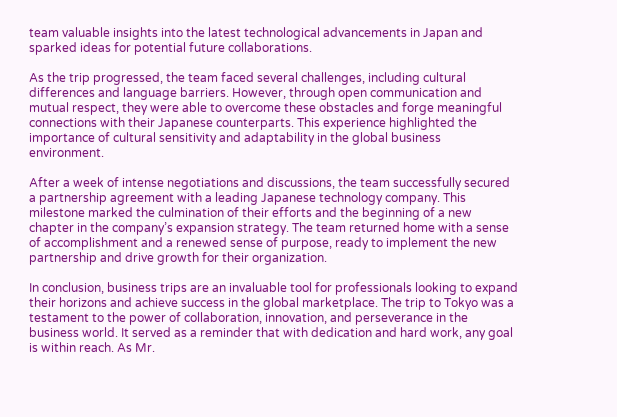team valuable insights into the latest technological advancements in Japan and sparked ideas for potential future collaborations.

As the trip progressed, the team faced several challenges, including cultural differences and language barriers. However, through open communication and mutual respect, they were able to overcome these obstacles and forge meaningful connections with their Japanese counterparts. This experience highlighted the importance of cultural sensitivity and adaptability in the global business environment.

After a week of intense negotiations and discussions, the team successfully secured a partnership agreement with a leading Japanese technology company. This milestone marked the culmination of their efforts and the beginning of a new chapter in the company’s expansion strategy. The team returned home with a sense of accomplishment and a renewed sense of purpose, ready to implement the new partnership and drive growth for their organization.

In conclusion, business trips are an invaluable tool for professionals looking to expand their horizons and achieve success in the global marketplace. The trip to Tokyo was a testament to the power of collaboration, innovation, and perseverance in the business world. It served as a reminder that with dedication and hard work, any goal is within reach. As Mr.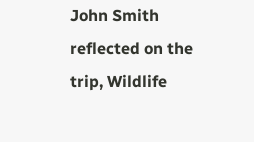John Smith reflected on the trip, Wildlife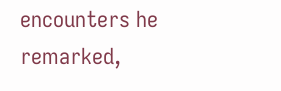encounters he remarked,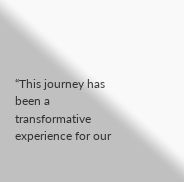“This journey has been a transformative experience for our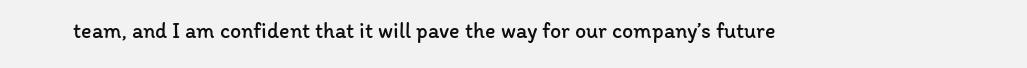team, and I am confident that it will pave the way for our company’s future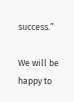success.”

We will be happy to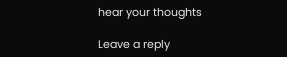hear your thoughts

Leave a reply